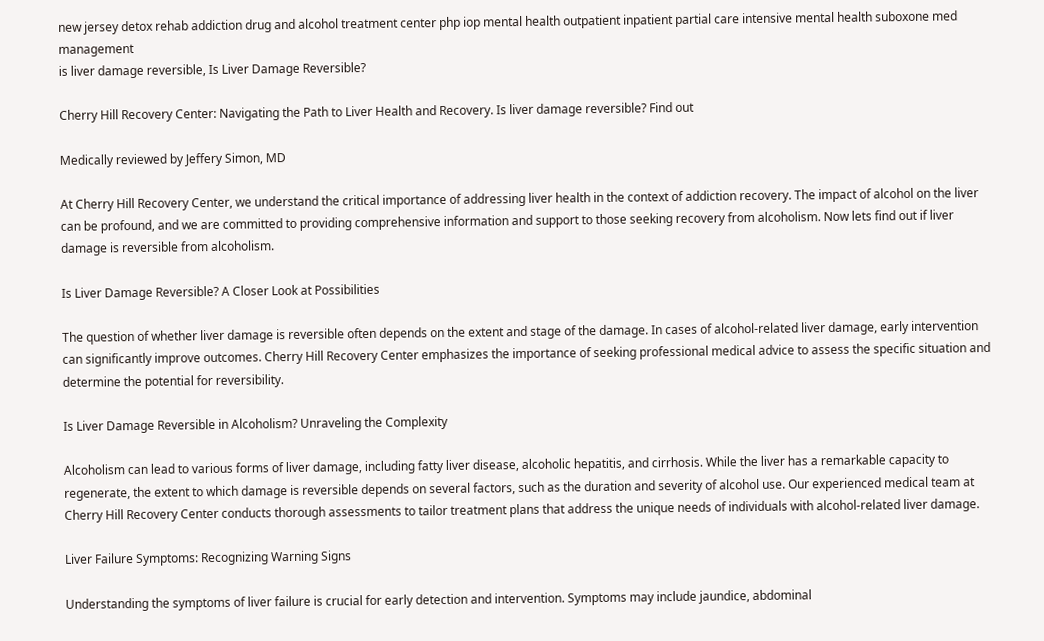new jersey detox rehab addiction drug and alcohol treatment center php iop mental health outpatient inpatient partial care intensive mental health suboxone med management
is liver damage reversible, Is Liver Damage Reversible?

Cherry Hill Recovery Center: Navigating the Path to Liver Health and Recovery. Is liver damage reversible? Find out

Medically reviewed by Jeffery Simon, MD

At Cherry Hill Recovery Center, we understand the critical importance of addressing liver health in the context of addiction recovery. The impact of alcohol on the liver can be profound, and we are committed to providing comprehensive information and support to those seeking recovery from alcoholism. Now lets find out if liver damage is reversible from alcoholism.

Is Liver Damage Reversible? A Closer Look at Possibilities

The question of whether liver damage is reversible often depends on the extent and stage of the damage. In cases of alcohol-related liver damage, early intervention can significantly improve outcomes. Cherry Hill Recovery Center emphasizes the importance of seeking professional medical advice to assess the specific situation and determine the potential for reversibility.

Is Liver Damage Reversible in Alcoholism? Unraveling the Complexity

Alcoholism can lead to various forms of liver damage, including fatty liver disease, alcoholic hepatitis, and cirrhosis. While the liver has a remarkable capacity to regenerate, the extent to which damage is reversible depends on several factors, such as the duration and severity of alcohol use. Our experienced medical team at Cherry Hill Recovery Center conducts thorough assessments to tailor treatment plans that address the unique needs of individuals with alcohol-related liver damage.

Liver Failure Symptoms: Recognizing Warning Signs

Understanding the symptoms of liver failure is crucial for early detection and intervention. Symptoms may include jaundice, abdominal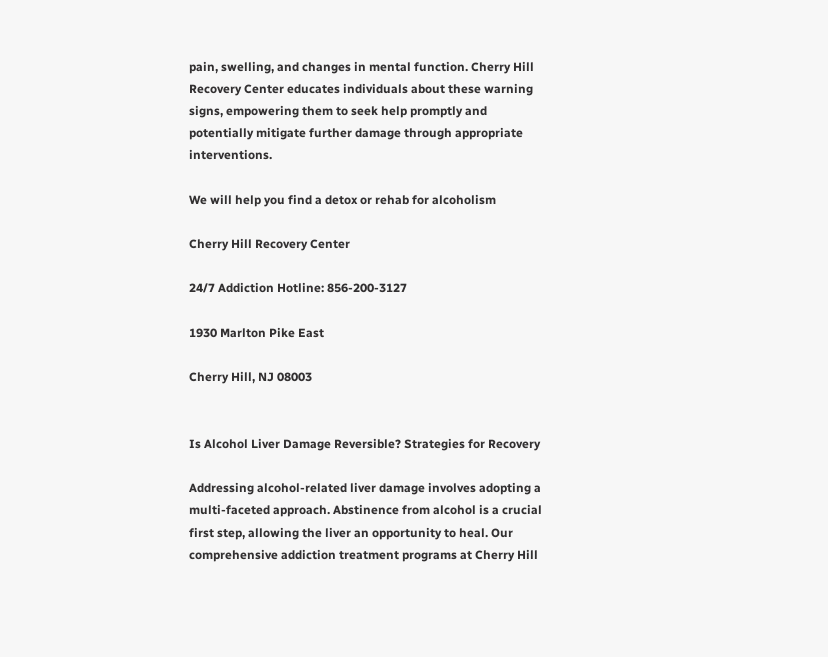pain, swelling, and changes in mental function. Cherry Hill Recovery Center educates individuals about these warning signs, empowering them to seek help promptly and potentially mitigate further damage through appropriate interventions.

We will help you find a detox or rehab for alcoholism

Cherry Hill Recovery Center

24/7 Addiction Hotline: 856-200-3127

1930 Marlton Pike East

Cherry Hill, NJ 08003


Is Alcohol Liver Damage Reversible? Strategies for Recovery

Addressing alcohol-related liver damage involves adopting a multi-faceted approach. Abstinence from alcohol is a crucial first step, allowing the liver an opportunity to heal. Our comprehensive addiction treatment programs at Cherry Hill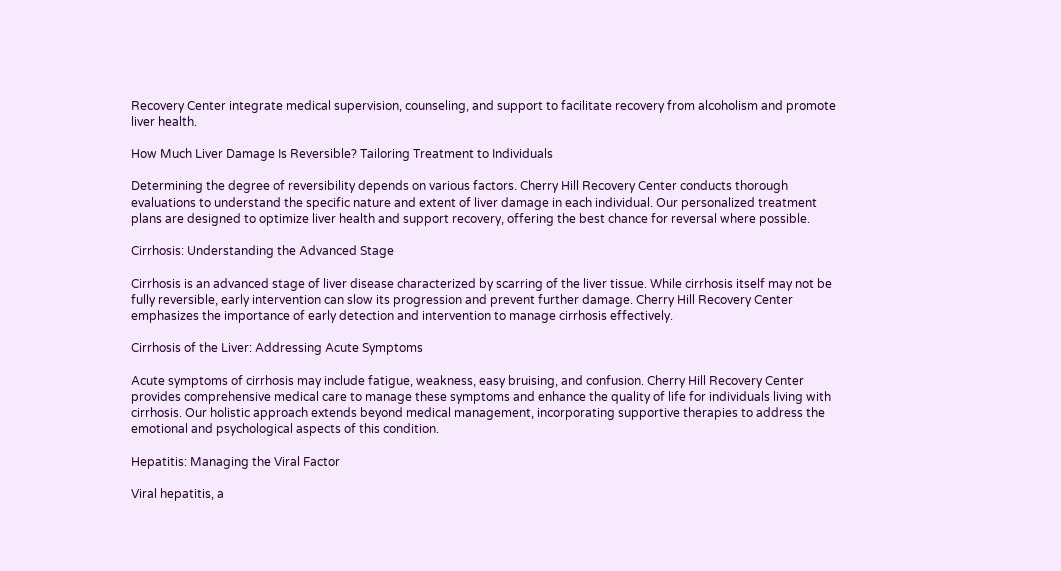Recovery Center integrate medical supervision, counseling, and support to facilitate recovery from alcoholism and promote liver health.

How Much Liver Damage Is Reversible? Tailoring Treatment to Individuals

Determining the degree of reversibility depends on various factors. Cherry Hill Recovery Center conducts thorough evaluations to understand the specific nature and extent of liver damage in each individual. Our personalized treatment plans are designed to optimize liver health and support recovery, offering the best chance for reversal where possible.

Cirrhosis: Understanding the Advanced Stage

Cirrhosis is an advanced stage of liver disease characterized by scarring of the liver tissue. While cirrhosis itself may not be fully reversible, early intervention can slow its progression and prevent further damage. Cherry Hill Recovery Center emphasizes the importance of early detection and intervention to manage cirrhosis effectively.

Cirrhosis of the Liver: Addressing Acute Symptoms

Acute symptoms of cirrhosis may include fatigue, weakness, easy bruising, and confusion. Cherry Hill Recovery Center provides comprehensive medical care to manage these symptoms and enhance the quality of life for individuals living with cirrhosis. Our holistic approach extends beyond medical management, incorporating supportive therapies to address the emotional and psychological aspects of this condition.

Hepatitis: Managing the Viral Factor

Viral hepatitis, a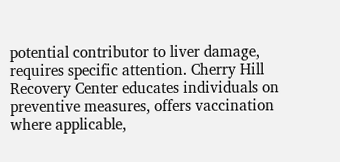potential contributor to liver damage, requires specific attention. Cherry Hill Recovery Center educates individuals on preventive measures, offers vaccination where applicable,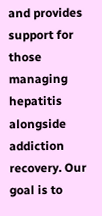and provides support for those managing hepatitis alongside addiction recovery. Our goal is to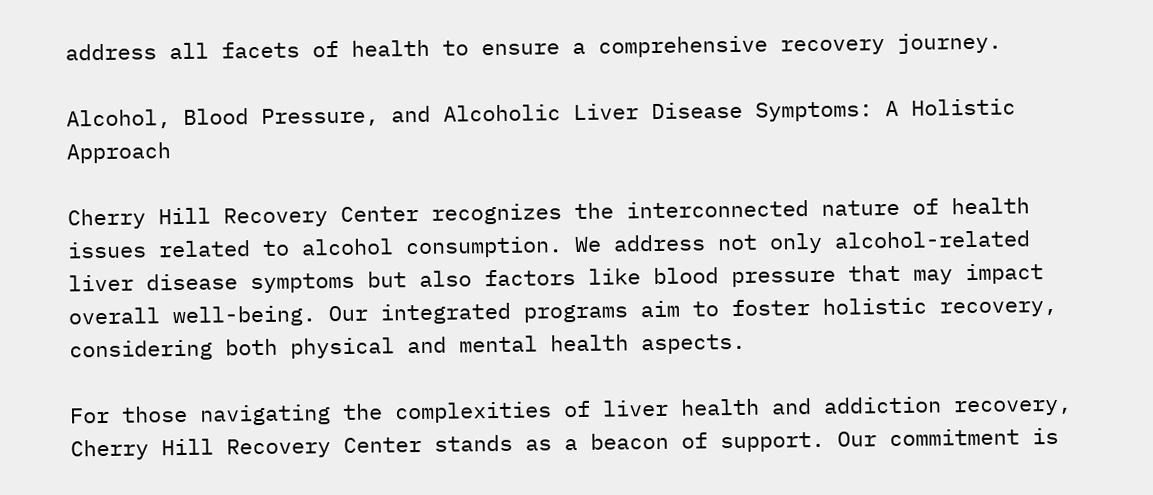address all facets of health to ensure a comprehensive recovery journey.

Alcohol, Blood Pressure, and Alcoholic Liver Disease Symptoms: A Holistic Approach

Cherry Hill Recovery Center recognizes the interconnected nature of health issues related to alcohol consumption. We address not only alcohol-related liver disease symptoms but also factors like blood pressure that may impact overall well-being. Our integrated programs aim to foster holistic recovery, considering both physical and mental health aspects.

For those navigating the complexities of liver health and addiction recovery, Cherry Hill Recovery Center stands as a beacon of support. Our commitment is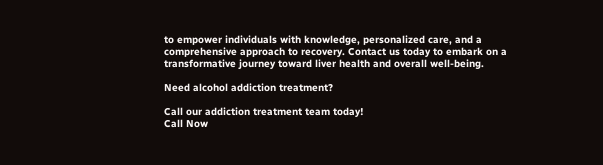to empower individuals with knowledge, personalized care, and a comprehensive approach to recovery. Contact us today to embark on a transformative journey toward liver health and overall well-being.

Need alcohol addiction treatment?

Call our addiction treatment team today!
Call Now